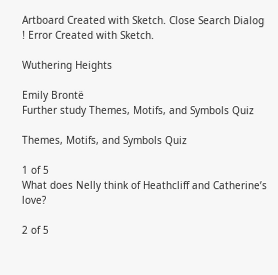Artboard Created with Sketch. Close Search Dialog
! Error Created with Sketch.

Wuthering Heights

Emily Brontë
Further study Themes, Motifs, and Symbols Quiz

Themes, Motifs, and Symbols Quiz

1 of 5
What does Nelly think of Heathcliff and Catherine’s love?

2 of 5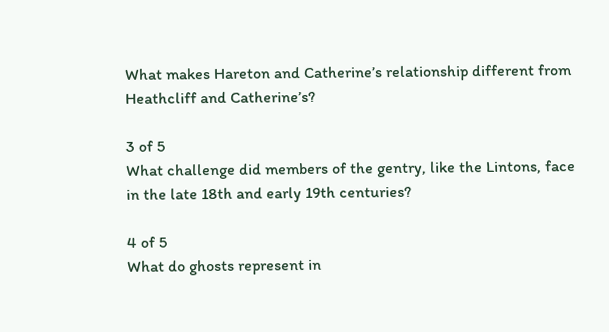What makes Hareton and Catherine’s relationship different from Heathcliff and Catherine’s?

3 of 5
What challenge did members of the gentry, like the Lintons, face in the late 18th and early 19th centuries?

4 of 5
What do ghosts represent in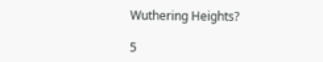Wuthering Heights?

5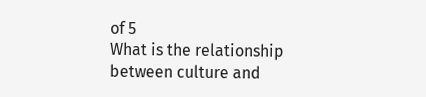of 5
What is the relationship between culture and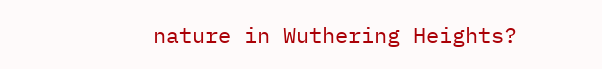nature in Wuthering Heights?